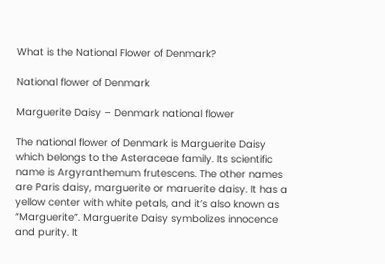What is the National Flower of Denmark?

National flower of Denmark

Marguerite Daisy – Denmark national flower

The national flower of Denmark is Marguerite Daisy which belongs to the Asteraceae family. Its scientific name is Argyranthemum frutescens. The other names are Paris daisy, marguerite or maruerite daisy. It has a yellow center with white petals, and it’s also known as “Marguerite”. Marguerite Daisy symbolizes innocence and purity. It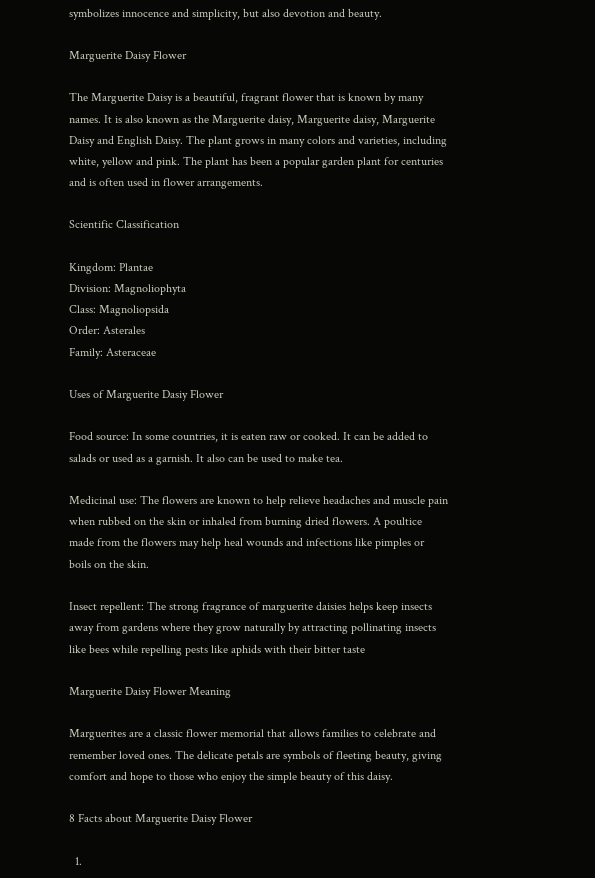symbolizes innocence and simplicity, but also devotion and beauty.

Marguerite Daisy Flower

The Marguerite Daisy is a beautiful, fragrant flower that is known by many names. It is also known as the Marguerite daisy, Marguerite daisy, Marguerite Daisy and English Daisy. The plant grows in many colors and varieties, including white, yellow and pink. The plant has been a popular garden plant for centuries and is often used in flower arrangements.

Scientific Classification

Kingdom: Plantae
Division: Magnoliophyta
Class: Magnoliopsida
Order: Asterales
Family: Asteraceae

Uses of Marguerite Dasiy Flower

Food source: In some countries, it is eaten raw or cooked. It can be added to salads or used as a garnish. It also can be used to make tea.

Medicinal use: The flowers are known to help relieve headaches and muscle pain when rubbed on the skin or inhaled from burning dried flowers. A poultice made from the flowers may help heal wounds and infections like pimples or boils on the skin.

Insect repellent: The strong fragrance of marguerite daisies helps keep insects away from gardens where they grow naturally by attracting pollinating insects like bees while repelling pests like aphids with their bitter taste

Marguerite Daisy Flower Meaning

Marguerites are a classic flower memorial that allows families to celebrate and remember loved ones. The delicate petals are symbols of fleeting beauty, giving comfort and hope to those who enjoy the simple beauty of this daisy.

8 Facts about Marguerite Daisy Flower

  1.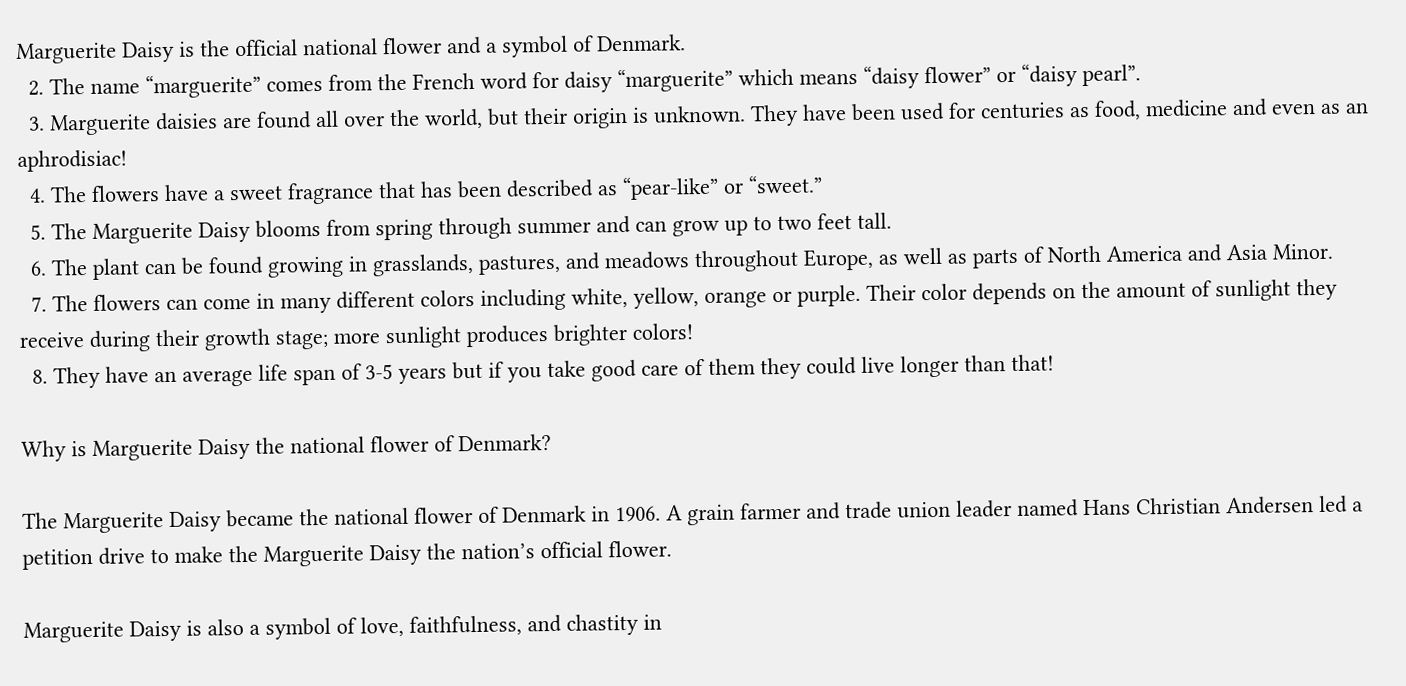Marguerite Daisy is the official national flower and a symbol of Denmark.
  2. The name “marguerite” comes from the French word for daisy “marguerite” which means “daisy flower” or “daisy pearl”.
  3. Marguerite daisies are found all over the world, but their origin is unknown. They have been used for centuries as food, medicine and even as an aphrodisiac!
  4. The flowers have a sweet fragrance that has been described as “pear-like” or “sweet.”
  5. The Marguerite Daisy blooms from spring through summer and can grow up to two feet tall.
  6. The plant can be found growing in grasslands, pastures, and meadows throughout Europe, as well as parts of North America and Asia Minor.
  7. The flowers can come in many different colors including white, yellow, orange or purple. Their color depends on the amount of sunlight they receive during their growth stage; more sunlight produces brighter colors!
  8. They have an average life span of 3-5 years but if you take good care of them they could live longer than that!

Why is Marguerite Daisy the national flower of Denmark?

The Marguerite Daisy became the national flower of Denmark in 1906. A grain farmer and trade union leader named Hans Christian Andersen led a petition drive to make the Marguerite Daisy the nation’s official flower.

Marguerite Daisy is also a symbol of love, faithfulness, and chastity in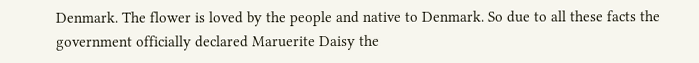Denmark. The flower is loved by the people and native to Denmark. So due to all these facts the government officially declared Maruerite Daisy the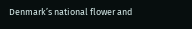Denmark’s national flower and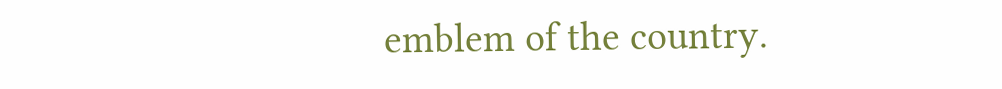emblem of the country.